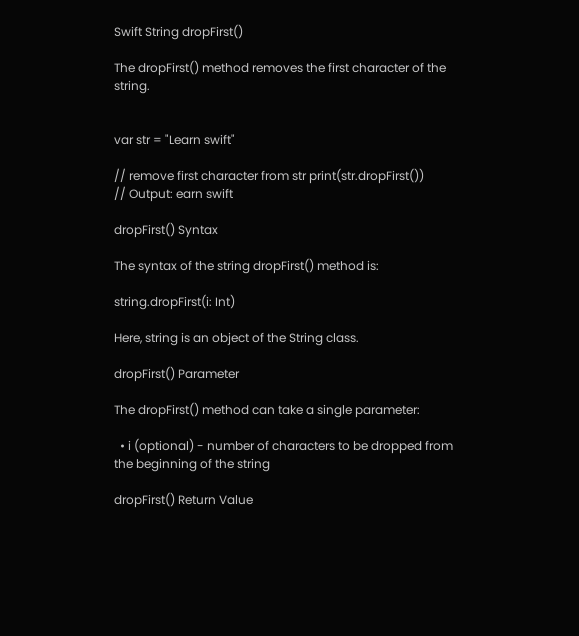Swift String dropFirst()

The dropFirst() method removes the first character of the string.


var str = "Learn swift"

// remove first character from str print(str.dropFirst())
// Output: earn swift

dropFirst() Syntax

The syntax of the string dropFirst() method is:

string.dropFirst(i: Int)

Here, string is an object of the String class.

dropFirst() Parameter

The dropFirst() method can take a single parameter:

  • i (optional) - number of characters to be dropped from the beginning of the string

dropFirst() Return Value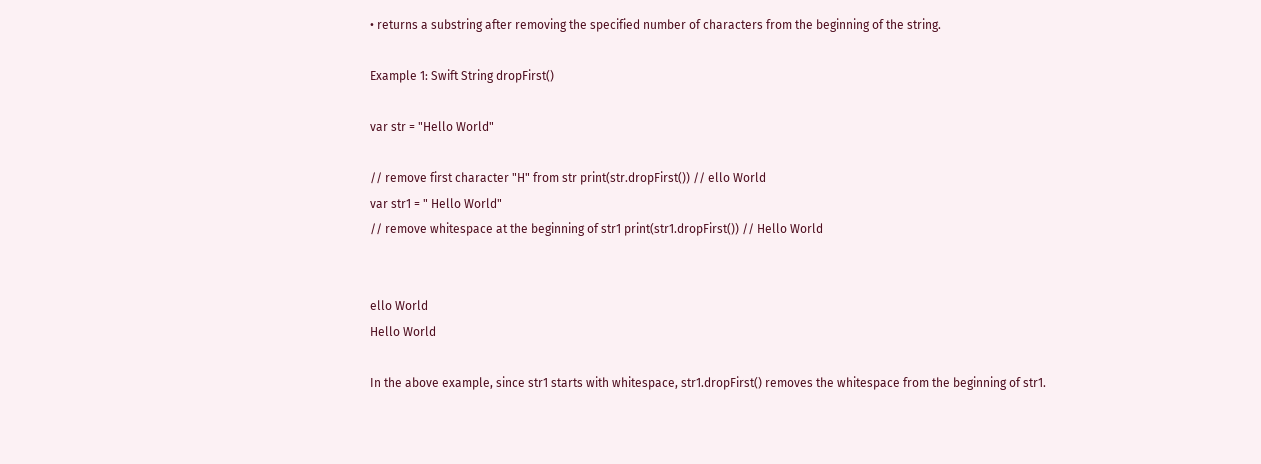• returns a substring after removing the specified number of characters from the beginning of the string.

Example 1: Swift String dropFirst()

var str = "Hello World"

// remove first character "H" from str print(str.dropFirst()) // ello World
var str1 = " Hello World"
// remove whitespace at the beginning of str1 print(str1.dropFirst()) // Hello World


ello World
Hello World

In the above example, since str1 starts with whitespace, str1.dropFirst() removes the whitespace from the beginning of str1.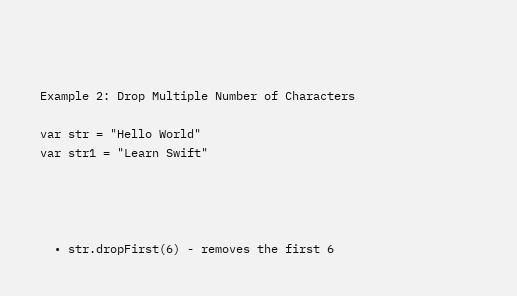Example 2: Drop Multiple Number of Characters

var str = "Hello World"
var str1 = "Learn Swift"




  • str.dropFirst(6) - removes the first 6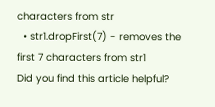characters from str
  • str1.dropFirst(7) - removes the first 7 characters from str1
Did you find this article helpful?